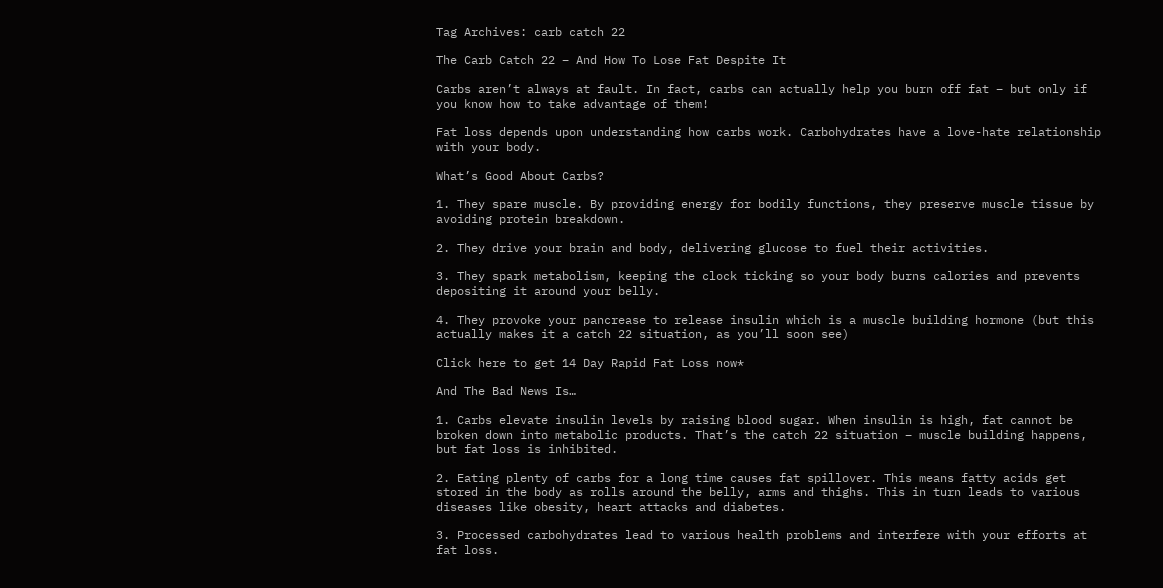Tag Archives: carb catch 22

The Carb Catch 22 – And How To Lose Fat Despite It

Carbs aren’t always at fault. In fact, carbs can actually help you burn off fat – but only if you know how to take advantage of them!

Fat loss depends upon understanding how carbs work. Carbohydrates have a love-hate relationship with your body.

What’s Good About Carbs?

1. They spare muscle. By providing energy for bodily functions, they preserve muscle tissue by avoiding protein breakdown.

2. They drive your brain and body, delivering glucose to fuel their activities.

3. They spark metabolism, keeping the clock ticking so your body burns calories and prevents depositing it around your belly.

4. They provoke your pancrease to release insulin which is a muscle building hormone (but this actually makes it a catch 22 situation, as you’ll soon see)

Click here to get 14 Day Rapid Fat Loss now*

And The Bad News Is…

1. Carbs elevate insulin levels by raising blood sugar. When insulin is high, fat cannot be broken down into metabolic products. That’s the catch 22 situation – muscle building happens, but fat loss is inhibited.

2. Eating plenty of carbs for a long time causes fat spillover. This means fatty acids get stored in the body as rolls around the belly, arms and thighs. This in turn leads to various diseases like obesity, heart attacks and diabetes.

3. Processed carbohydrates lead to various health problems and interfere with your efforts at fat loss.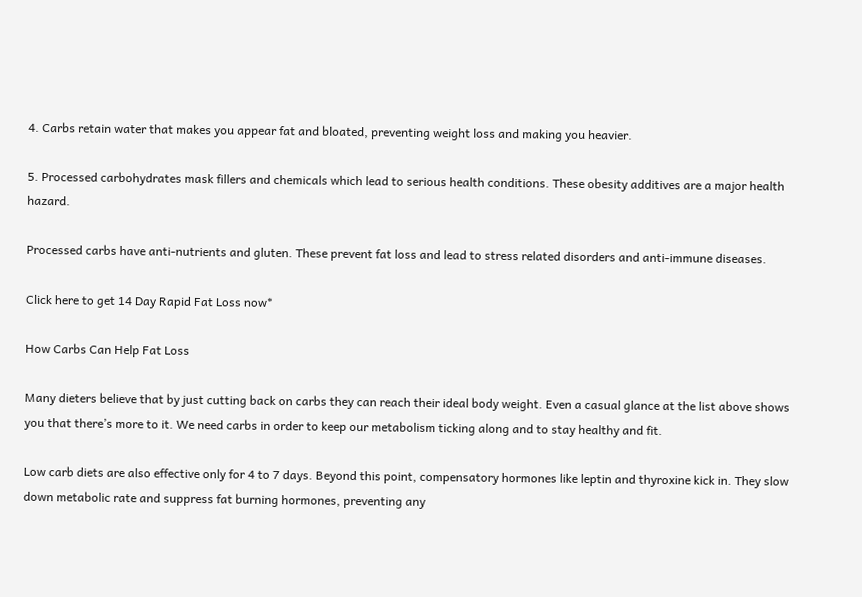4. Carbs retain water that makes you appear fat and bloated, preventing weight loss and making you heavier.

5. Processed carbohydrates mask fillers and chemicals which lead to serious health conditions. These obesity additives are a major health hazard.

Processed carbs have anti-nutrients and gluten. These prevent fat loss and lead to stress related disorders and anti-immune diseases.

Click here to get 14 Day Rapid Fat Loss now*

How Carbs Can Help Fat Loss

Many dieters believe that by just cutting back on carbs they can reach their ideal body weight. Even a casual glance at the list above shows you that there’s more to it. We need carbs in order to keep our metabolism ticking along and to stay healthy and fit.

Low carb diets are also effective only for 4 to 7 days. Beyond this point, compensatory hormones like leptin and thyroxine kick in. They slow down metabolic rate and suppress fat burning hormones, preventing any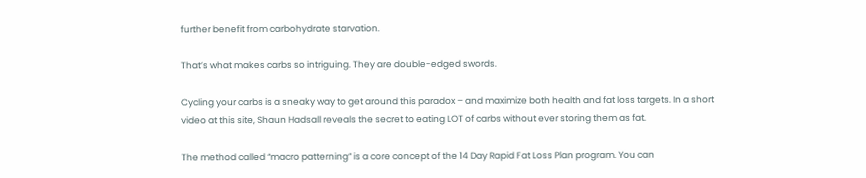further benefit from carbohydrate starvation.

That’s what makes carbs so intriguing. They are double-edged swords.

Cycling your carbs is a sneaky way to get around this paradox – and maximize both health and fat loss targets. In a short video at this site, Shaun Hadsall reveals the secret to eating LOT of carbs without ever storing them as fat.

The method called “macro patterning” is a core concept of the 14 Day Rapid Fat Loss Plan program. You can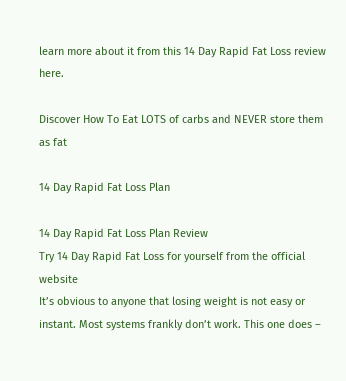learn more about it from this 14 Day Rapid Fat Loss review here.

Discover How To Eat LOTS of carbs and NEVER store them as fat

14 Day Rapid Fat Loss Plan

14 Day Rapid Fat Loss Plan Review
Try 14 Day Rapid Fat Loss for yourself from the official website
It’s obvious to anyone that losing weight is not easy or instant. Most systems frankly don’t work. This one does –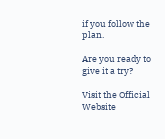if you follow the plan.

Are you ready to give it a try?

Visit the Official Website